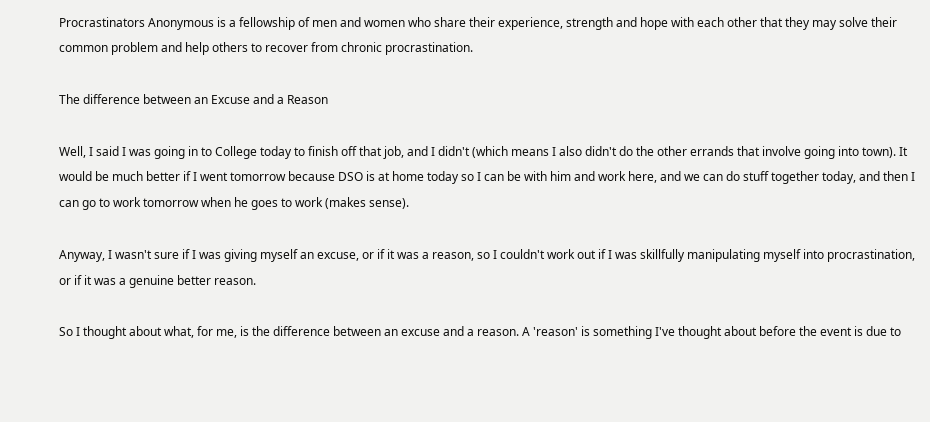Procrastinators Anonymous is a fellowship of men and women who share their experience, strength and hope with each other that they may solve their common problem and help others to recover from chronic procrastination.

The difference between an Excuse and a Reason

Well, I said I was going in to College today to finish off that job, and I didn't (which means I also didn't do the other errands that involve going into town). It would be much better if I went tomorrow because DSO is at home today so I can be with him and work here, and we can do stuff together today, and then I can go to work tomorrow when he goes to work (makes sense).

Anyway, I wasn't sure if I was giving myself an excuse, or if it was a reason, so I couldn't work out if I was skillfully manipulating myself into procrastination, or if it was a genuine better reason.

So I thought about what, for me, is the difference between an excuse and a reason. A 'reason' is something I've thought about before the event is due to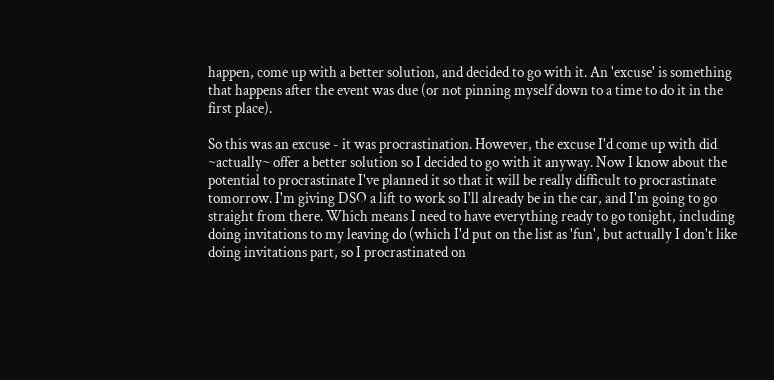happen, come up with a better solution, and decided to go with it. An 'excuse' is something that happens after the event was due (or not pinning myself down to a time to do it in the first place).

So this was an excuse - it was procrastination. However, the excuse I'd come up with did ~actually~ offer a better solution so I decided to go with it anyway. Now I know about the potential to procrastinate I've planned it so that it will be really difficult to procrastinate tomorrow. I'm giving DSO a lift to work so I'll already be in the car, and I'm going to go straight from there. Which means I need to have everything ready to go tonight, including doing invitations to my leaving do (which I'd put on the list as 'fun', but actually I don't like doing invitations part, so I procrastinated on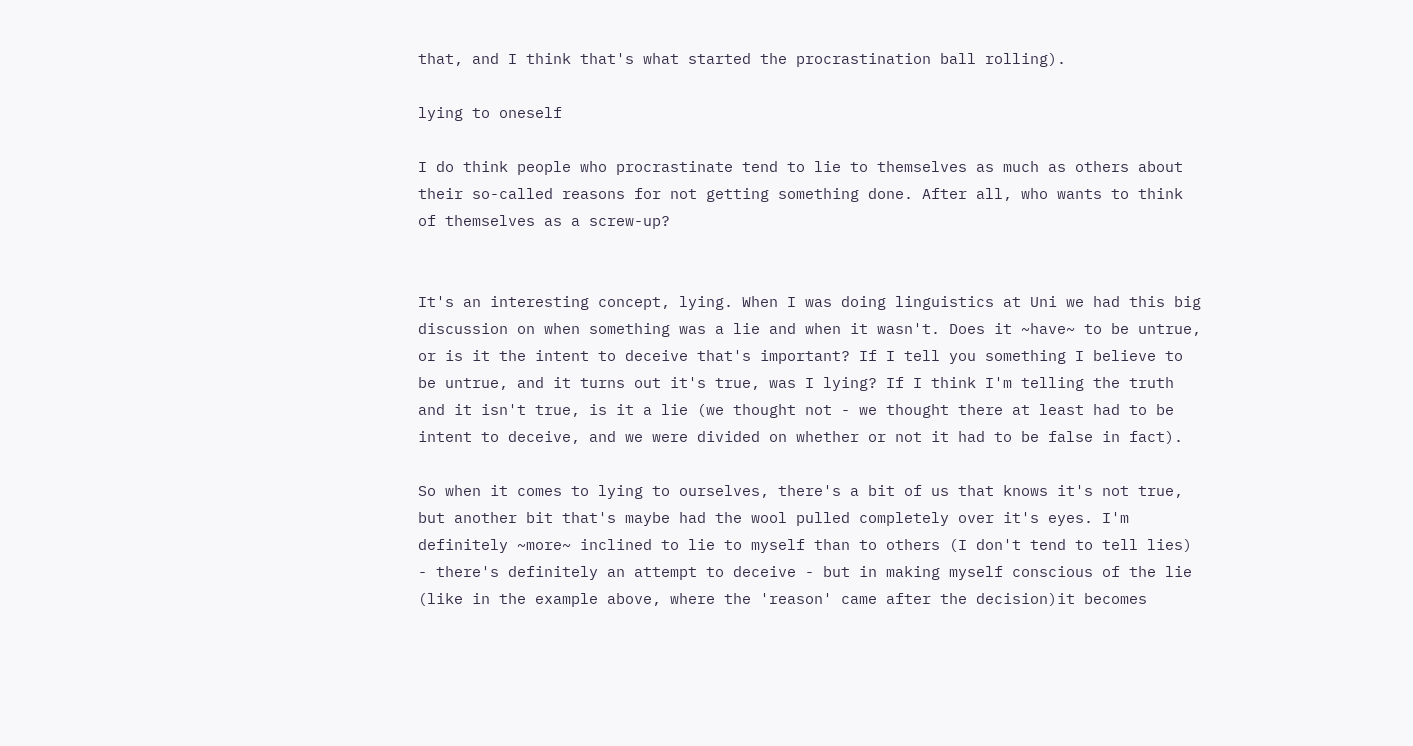that, and I think that's what started the procrastination ball rolling).

lying to oneself

I do think people who procrastinate tend to lie to themselves as much as others about their so-called reasons for not getting something done. After all, who wants to think of themselves as a screw-up?


It's an interesting concept, lying. When I was doing linguistics at Uni we had this big discussion on when something was a lie and when it wasn't. Does it ~have~ to be untrue, or is it the intent to deceive that's important? If I tell you something I believe to be untrue, and it turns out it's true, was I lying? If I think I'm telling the truth and it isn't true, is it a lie (we thought not - we thought there at least had to be intent to deceive, and we were divided on whether or not it had to be false in fact).

So when it comes to lying to ourselves, there's a bit of us that knows it's not true, but another bit that's maybe had the wool pulled completely over it's eyes. I'm definitely ~more~ inclined to lie to myself than to others (I don't tend to tell lies) - there's definitely an attempt to deceive - but in making myself conscious of the lie (like in the example above, where the 'reason' came after the decision)it becomes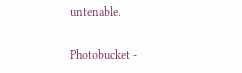untenable.

Photobucket -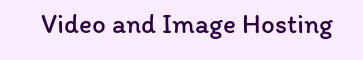Video and Image Hosting